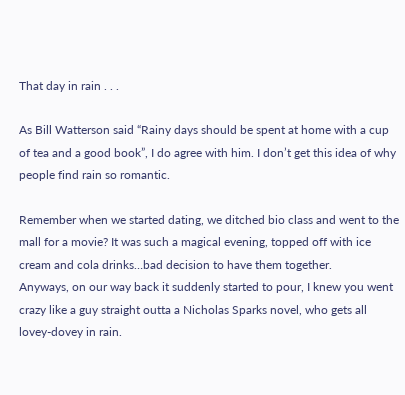That day in rain . . .

As Bill Watterson said “Rainy days should be spent at home with a cup of tea and a good book”, I do agree with him. I don’t get this idea of why people find rain so romantic.

Remember when we started dating, we ditched bio class and went to the mall for a movie? It was such a magical evening, topped off with ice cream and cola drinks…bad decision to have them together.
Anyways, on our way back it suddenly started to pour, I knew you went crazy like a guy straight outta a Nicholas Sparks novel, who gets all lovey-dovey in rain.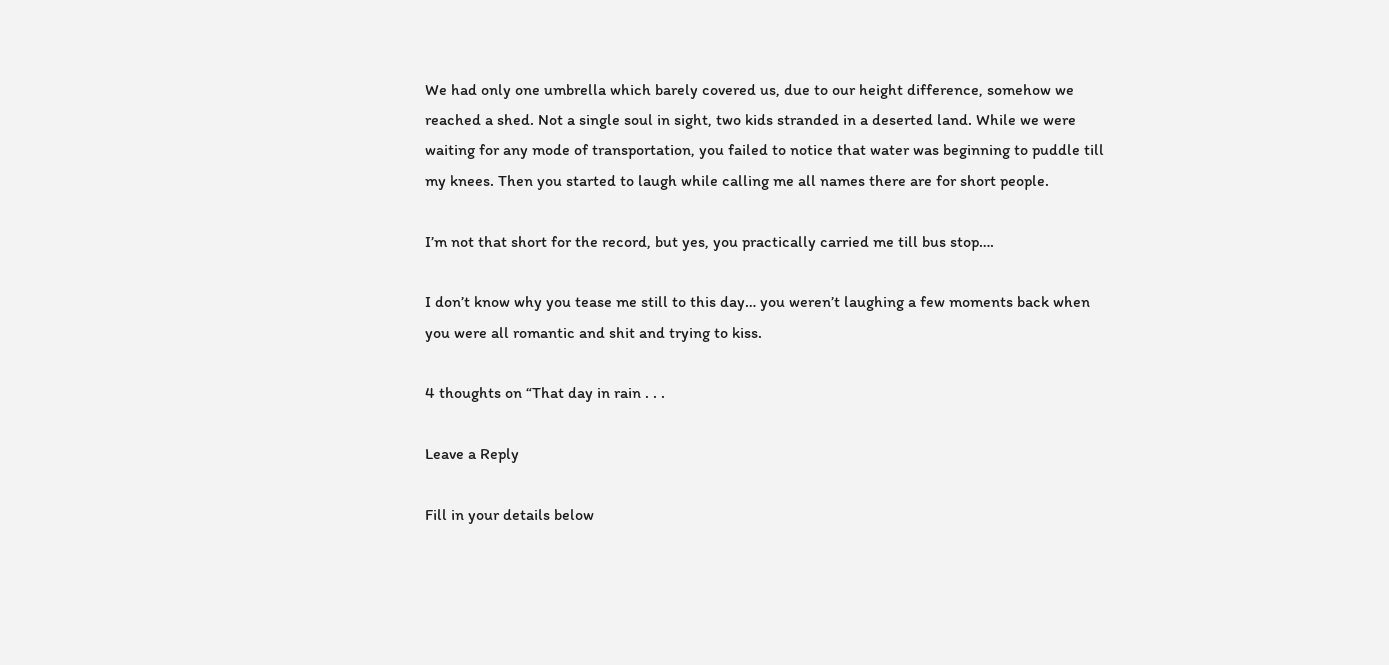We had only one umbrella which barely covered us, due to our height difference, somehow we reached a shed. Not a single soul in sight, two kids stranded in a deserted land. While we were waiting for any mode of transportation, you failed to notice that water was beginning to puddle till my knees. Then you started to laugh while calling me all names there are for short people.

I’m not that short for the record, but yes, you practically carried me till bus stop….

I don’t know why you tease me still to this day… you weren’t laughing a few moments back when you were all romantic and shit and trying to kiss.

4 thoughts on “That day in rain . . .

Leave a Reply

Fill in your details below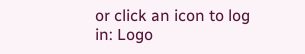or click an icon to log in: Logo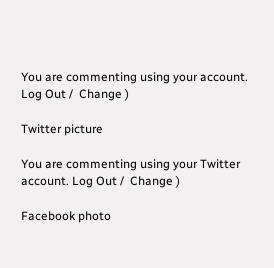You are commenting using your account. Log Out /  Change )

Twitter picture

You are commenting using your Twitter account. Log Out /  Change )

Facebook photo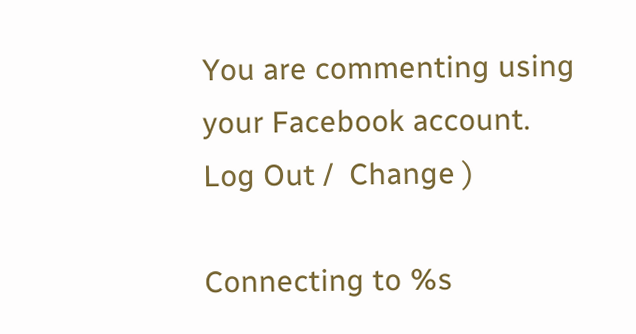You are commenting using your Facebook account. Log Out /  Change )

Connecting to %s